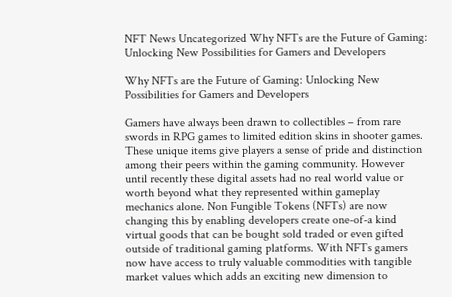NFT News Uncategorized Why NFTs are the Future of Gaming: Unlocking New Possibilities for Gamers and Developers

Why NFTs are the Future of Gaming: Unlocking New Possibilities for Gamers and Developers

Gamers have always been drawn to collectibles – from rare swords in RPG games to limited edition skins in shooter games. These unique items give players a sense of pride and distinction among their peers within the gaming community. However until recently these digital assets had no real world value or worth beyond what they represented within gameplay mechanics alone. Non Fungible Tokens (NFTs) are now changing this by enabling developers create one-of-a kind virtual goods that can be bought sold traded or even gifted outside of traditional gaming platforms. With NFTs gamers now have access to truly valuable commodities with tangible market values which adds an exciting new dimension to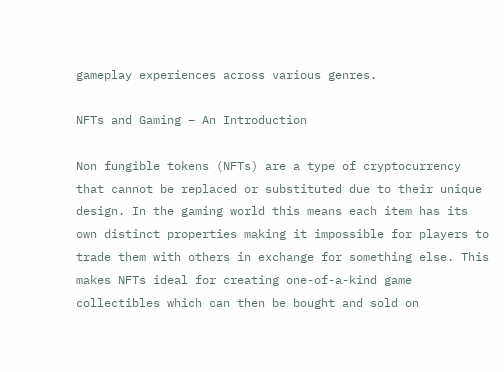gameplay experiences across various genres.

NFTs and Gaming – An Introduction

Non fungible tokens (NFTs) are a type of cryptocurrency that cannot be replaced or substituted due to their unique design. In the gaming world this means each item has its own distinct properties making it impossible for players to trade them with others in exchange for something else. This makes NFTs ideal for creating one-of-a-kind game collectibles which can then be bought and sold on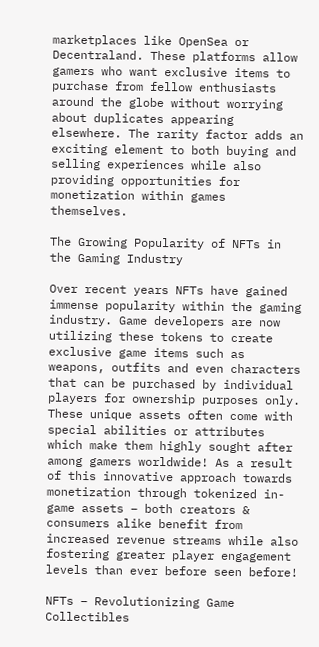marketplaces like OpenSea or Decentraland. These platforms allow gamers who want exclusive items to purchase from fellow enthusiasts around the globe without worrying about duplicates appearing elsewhere. The rarity factor adds an exciting element to both buying and selling experiences while also providing opportunities for monetization within games themselves.

The Growing Popularity of NFTs in the Gaming Industry

Over recent years NFTs have gained immense popularity within the gaming industry. Game developers are now utilizing these tokens to create exclusive game items such as weapons, outfits and even characters that can be purchased by individual players for ownership purposes only. These unique assets often come with special abilities or attributes which make them highly sought after among gamers worldwide! As a result of this innovative approach towards monetization through tokenized in-game assets – both creators & consumers alike benefit from increased revenue streams while also fostering greater player engagement levels than ever before seen before!

NFTs – Revolutionizing Game Collectibles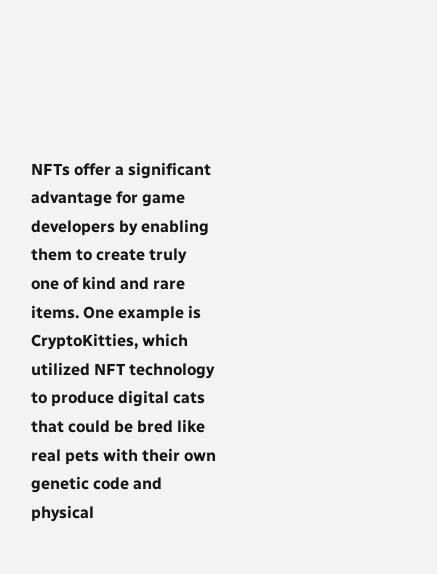NFTs offer a significant advantage for game developers by enabling them to create truly one of kind and rare items. One example is CryptoKitties, which utilized NFT technology to produce digital cats that could be bred like real pets with their own genetic code and physical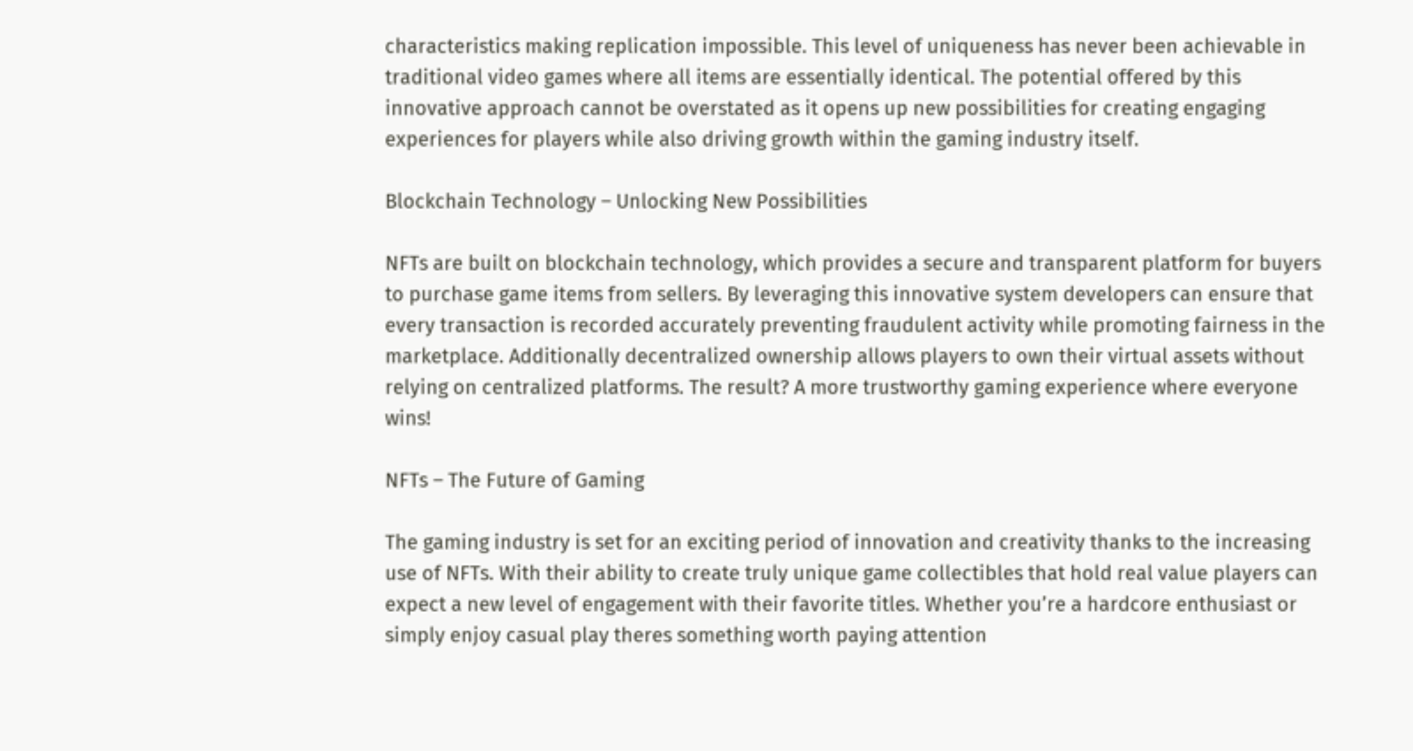characteristics making replication impossible. This level of uniqueness has never been achievable in traditional video games where all items are essentially identical. The potential offered by this innovative approach cannot be overstated as it opens up new possibilities for creating engaging experiences for players while also driving growth within the gaming industry itself.

Blockchain Technology – Unlocking New Possibilities

NFTs are built on blockchain technology, which provides a secure and transparent platform for buyers to purchase game items from sellers. By leveraging this innovative system developers can ensure that every transaction is recorded accurately preventing fraudulent activity while promoting fairness in the marketplace. Additionally decentralized ownership allows players to own their virtual assets without relying on centralized platforms. The result? A more trustworthy gaming experience where everyone wins!

NFTs – The Future of Gaming

The gaming industry is set for an exciting period of innovation and creativity thanks to the increasing use of NFTs. With their ability to create truly unique game collectibles that hold real value players can expect a new level of engagement with their favorite titles. Whether you’re a hardcore enthusiast or simply enjoy casual play theres something worth paying attention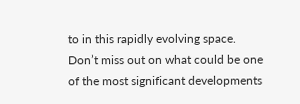to in this rapidly evolving space. Don’t miss out on what could be one of the most significant developments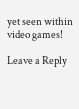yet seen within video games!

Leave a Reply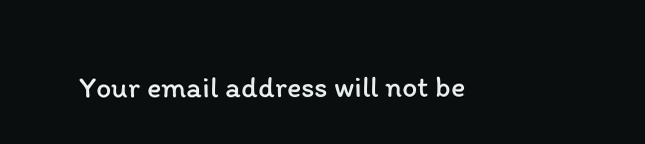Your email address will not be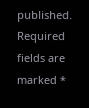published. Required fields are marked *